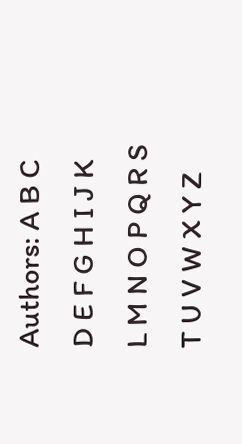Authors: A B C D E F G H I J K L M N O P Q R S T U V W X Y Z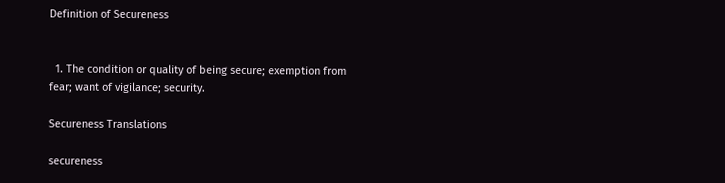Definition of Secureness


  1. The condition or quality of being secure; exemption from fear; want of vigilance; security.

Secureness Translations

secureness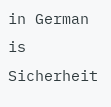in German is Sicherheit